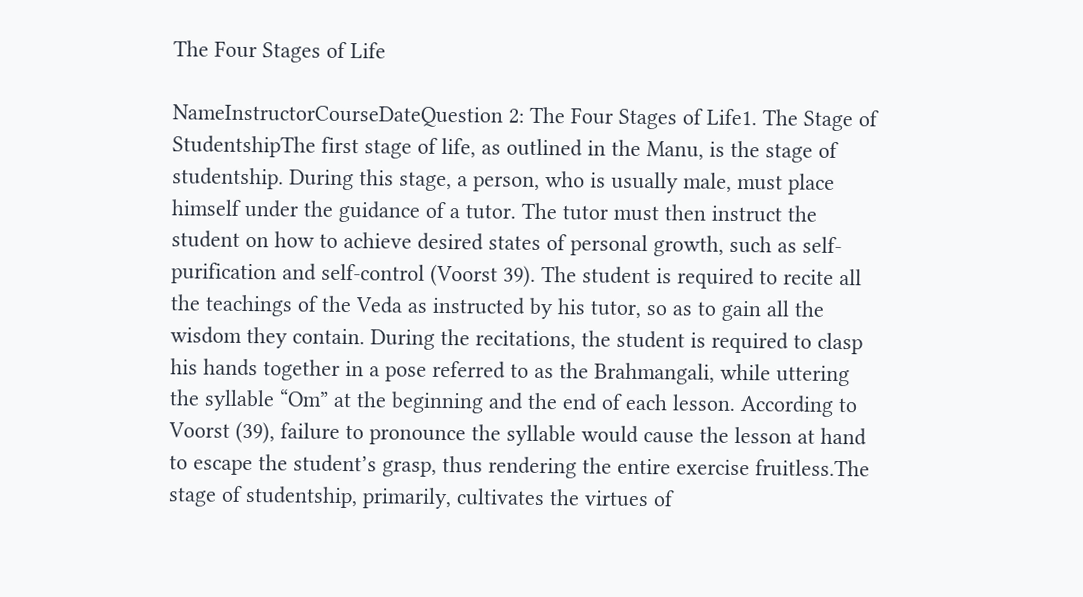The Four Stages of Life

NameInstructorCourseDateQuestion 2: The Four Stages of Life1. The Stage of StudentshipThe first stage of life, as outlined in the Manu, is the stage of studentship. During this stage, a person, who is usually male, must place himself under the guidance of a tutor. The tutor must then instruct the student on how to achieve desired states of personal growth, such as self-purification and self-control (Voorst 39). The student is required to recite all the teachings of the Veda as instructed by his tutor, so as to gain all the wisdom they contain. During the recitations, the student is required to clasp his hands together in a pose referred to as the Brahmangali, while uttering the syllable “Om” at the beginning and the end of each lesson. According to Voorst (39), failure to pronounce the syllable would cause the lesson at hand to escape the student’s grasp, thus rendering the entire exercise fruitless.The stage of studentship, primarily, cultivates the virtues of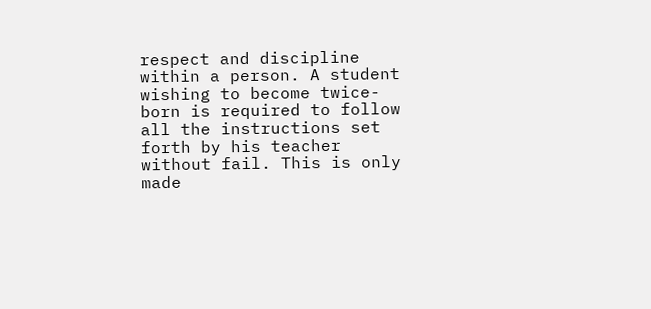respect and discipline within a person. A student wishing to become twice-born is required to follow all the instructions set forth by his teacher without fail. This is only made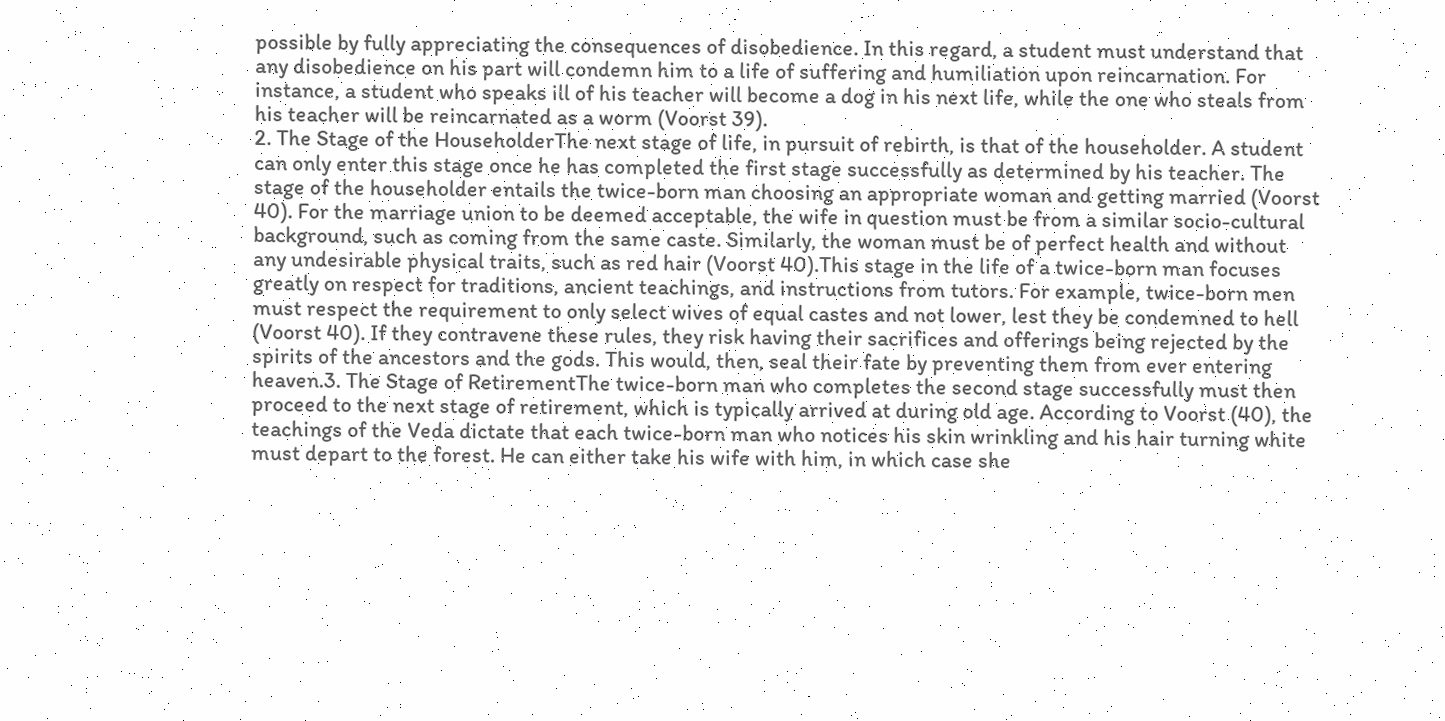possible by fully appreciating the consequences of disobedience. In this regard, a student must understand that any disobedience on his part will condemn him to a life of suffering and humiliation upon reincarnation. For instance, a student who speaks ill of his teacher will become a dog in his next life, while the one who steals from his teacher will be reincarnated as a worm (Voorst 39).
2. The Stage of the HouseholderThe next stage of life, in pursuit of rebirth, is that of the householder. A student can only enter this stage once he has completed the first stage successfully as determined by his teacher. The stage of the householder entails the twice-born man choosing an appropriate woman and getting married (Voorst 40). For the marriage union to be deemed acceptable, the wife in question must be from a similar socio-cultural background, such as coming from the same caste. Similarly, the woman must be of perfect health and without any undesirable physical traits, such as red hair (Voorst 40).This stage in the life of a twice-born man focuses greatly on respect for traditions, ancient teachings, and instructions from tutors. For example, twice-born men must respect the requirement to only select wives of equal castes and not lower, lest they be condemned to hell (Voorst 40). If they contravene these rules, they risk having their sacrifices and offerings being rejected by the spirits of the ancestors and the gods. This would, then, seal their fate by preventing them from ever entering heaven.3. The Stage of RetirementThe twice-born man who completes the second stage successfully must then proceed to the next stage of retirement, which is typically arrived at during old age. According to Voorst (40), the teachings of the Veda dictate that each twice-born man who notices his skin wrinkling and his hair turning white must depart to the forest. He can either take his wife with him, in which case she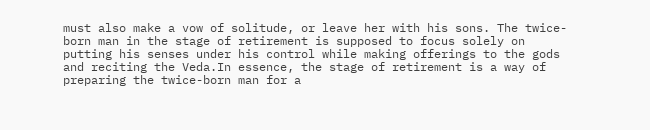must also make a vow of solitude, or leave her with his sons. The twice-born man in the stage of retirement is supposed to focus solely on putting his senses under his control while making offerings to the gods and reciting the Veda.In essence, the stage of retirement is a way of preparing the twice-born man for a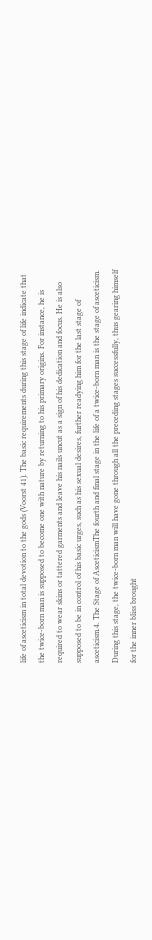life of asceticism in total devotion to the gods (Voorst 41). The basic requirements during this stage of life indicate that the twice-born man is supposed to become one with nature by returning to his primary origins. For instance, he is required to wear skins or tattered garments and leave his nails uncut as a sign of his dedication and focus. He is also supposed to be in control of his basic urges, such as his sexual desires, further readying him for the last stage of asceticism.4. The Stage of AsceticismThe fourth and final stage in the life of a twice-born man is the stage of asceticism. During this stage, the twice-born man will have gone through all the preceding stages successfully, thus gearing himself for the inner bliss brought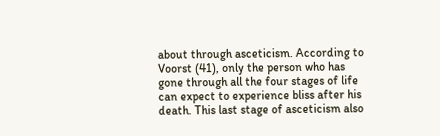about through asceticism. According to Voorst (41), only the person who has gone through all the four stages of life can expect to experience bliss after his death. This last stage of asceticism also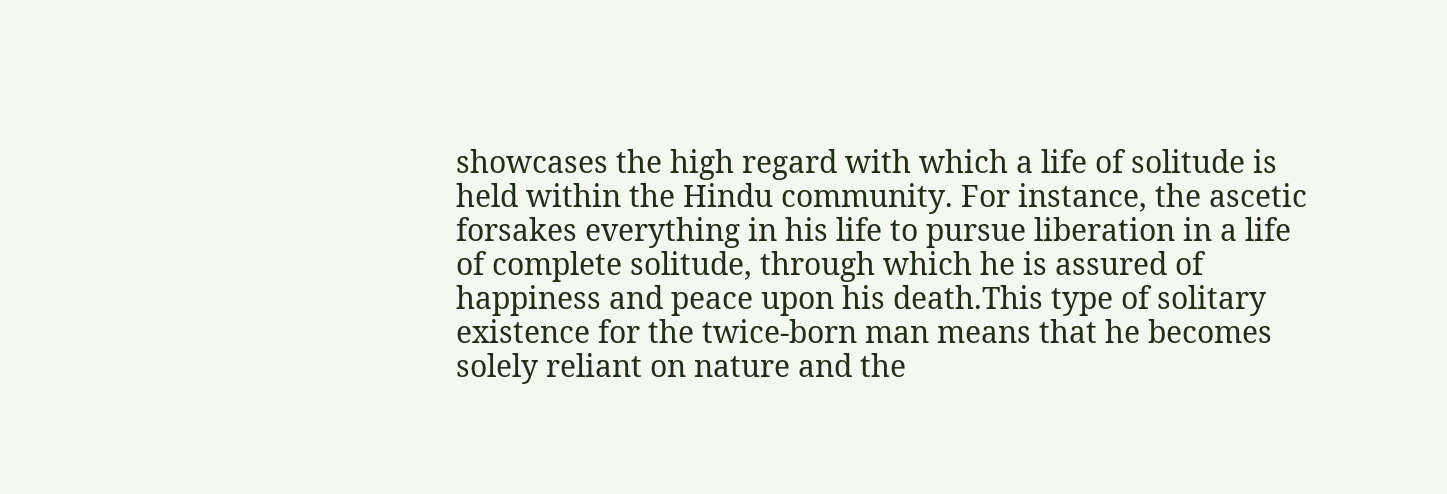showcases the high regard with which a life of solitude is held within the Hindu community. For instance, the ascetic forsakes everything in his life to pursue liberation in a life of complete solitude, through which he is assured of happiness and peace upon his death.This type of solitary existence for the twice-born man means that he becomes solely reliant on nature and the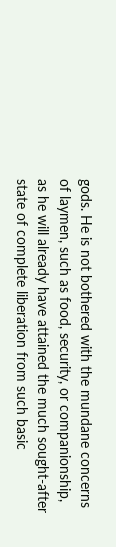gods. He is not bothered with the mundane concerns of laymen, such as food, security, or companionship, as he will already have attained the much sought-after state of complete liberation from such basic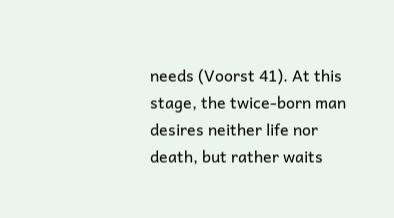needs (Voorst 41). At this stage, the twice-born man desires neither life nor death, but rather waits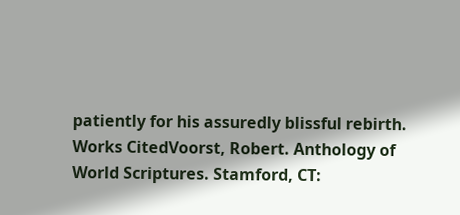patiently for his assuredly blissful rebirth.
Works CitedVoorst, Robert. Anthology of World Scriptures. Stamford, CT: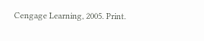Cengage Learning, 2005. Print.